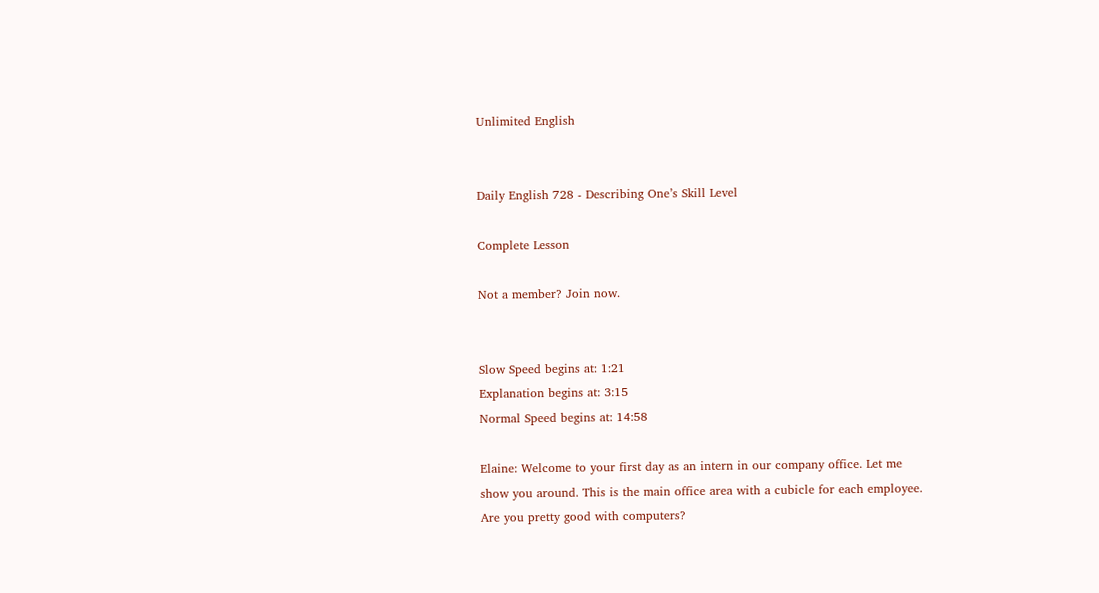Unlimited English


Daily English 728 - Describing One’s Skill Level

Complete Lesson

Not a member? Join now.


Slow Speed begins at: 1:21
Explanation begins at: 3:15
Normal Speed begins at: 14:58

Elaine: Welcome to your first day as an intern in our company office. Let me show you around. This is the main office area with a cubicle for each employee. Are you pretty good with computers?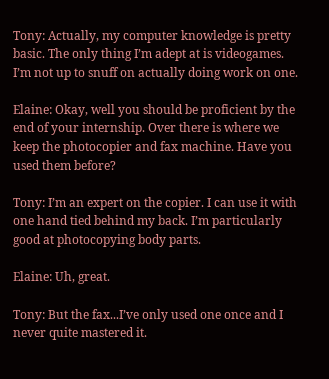Tony: Actually, my computer knowledge is pretty basic. The only thing I’m adept at is videogames. I’m not up to snuff on actually doing work on one.

Elaine: Okay, well you should be proficient by the end of your internship. Over there is where we keep the photocopier and fax machine. Have you used them before?

Tony: I’m an expert on the copier. I can use it with one hand tied behind my back. I’m particularly good at photocopying body parts.

Elaine: Uh, great.

Tony: But the fax...I’ve only used one once and I never quite mastered it.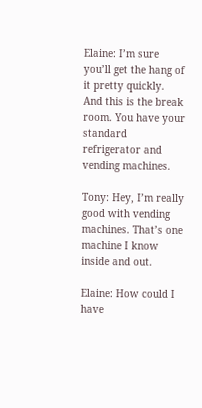Elaine: I’m sure you’ll get the hang of it pretty quickly. And this is the break room. You have your standard refrigerator and vending machines.

Tony: Hey, I’m really good with vending machines. That’s one machine I know inside and out.

Elaine: How could I have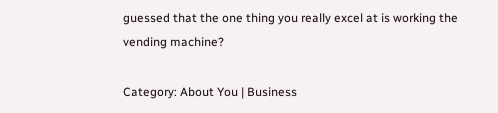guessed that the one thing you really excel at is working the vending machine?

Category: About You | Business